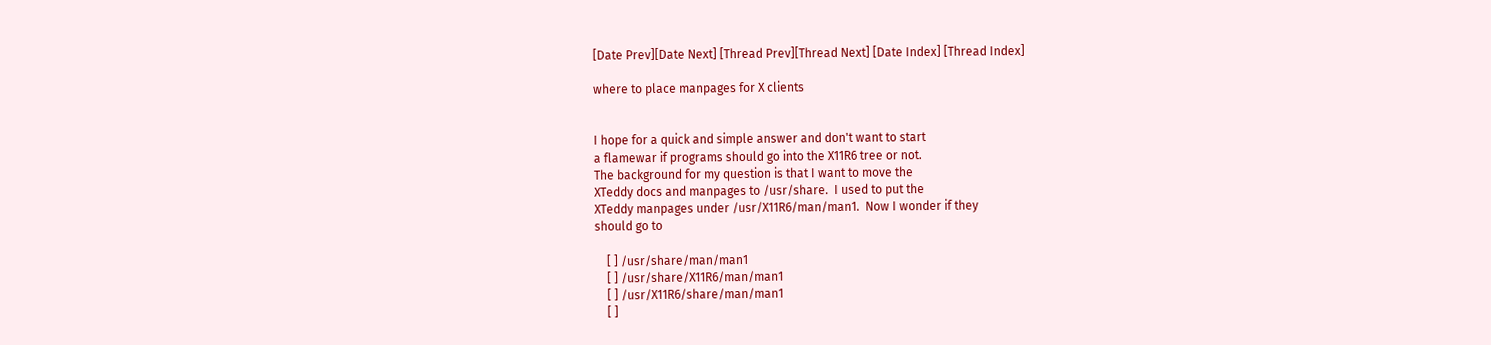[Date Prev][Date Next] [Thread Prev][Thread Next] [Date Index] [Thread Index]

where to place manpages for X clients


I hope for a quick and simple answer and don't want to start
a flamewar if programs should go into the X11R6 tree or not.
The background for my question is that I want to move the
XTeddy docs and manpages to /usr/share.  I used to put the
XTeddy manpages under /usr/X11R6/man/man1.  Now I wonder if they
should go to

    [ ] /usr/share/man/man1
    [ ] /usr/share/X11R6/man/man1
    [ ] /usr/X11R6/share/man/man1
    [ ]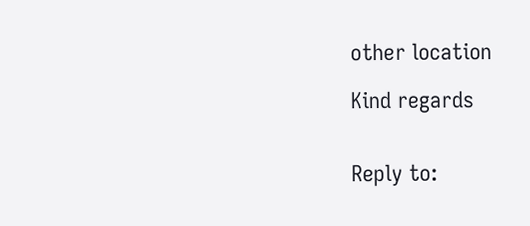other location

Kind regards


Reply to: